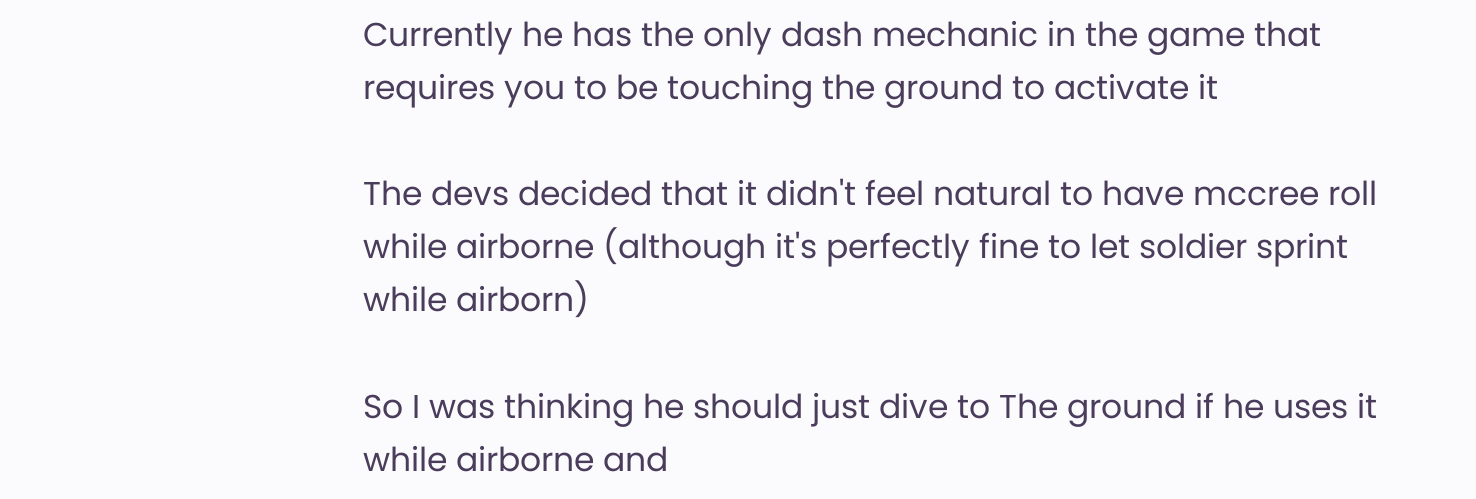Currently he has the only dash mechanic in the game that requires you to be touching the ground to activate it

The devs decided that it didn't feel natural to have mccree roll while airborne (although it's perfectly fine to let soldier sprint while airborn)

So I was thinking he should just dive to The ground if he uses it while airborne and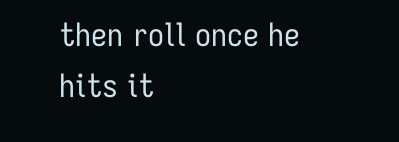then roll once he hits it